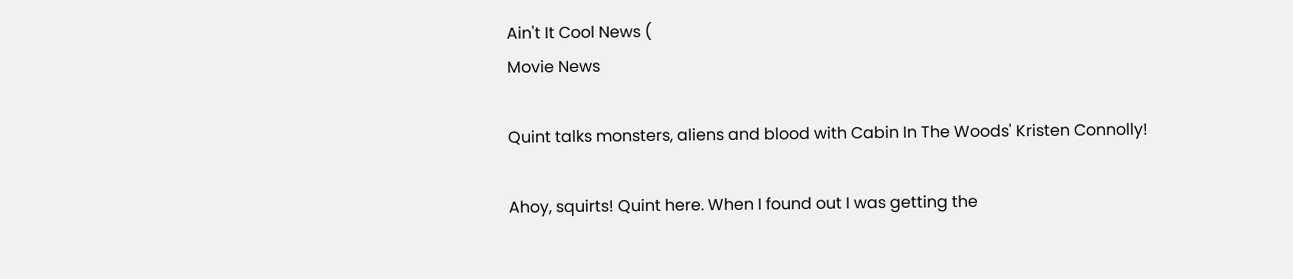Ain't It Cool News (
Movie News

Quint talks monsters, aliens and blood with Cabin In The Woods' Kristen Connolly!

Ahoy, squirts! Quint here. When I found out I was getting the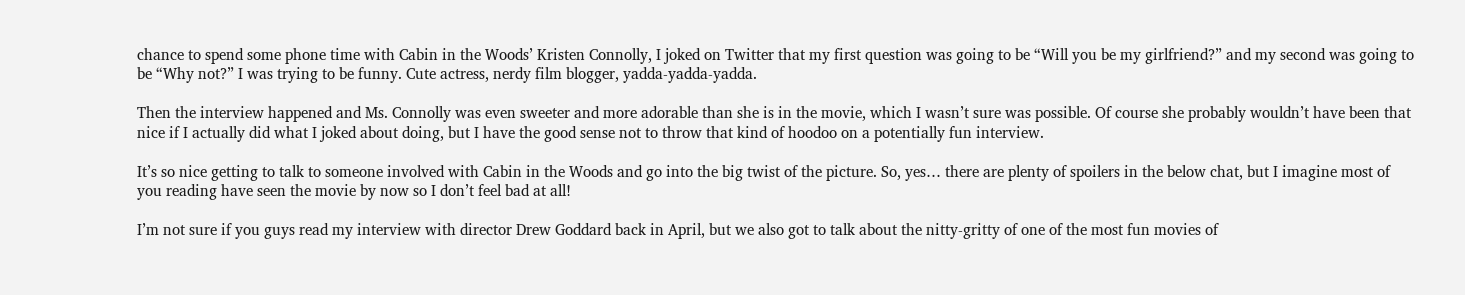chance to spend some phone time with Cabin in the Woods’ Kristen Connolly, I joked on Twitter that my first question was going to be “Will you be my girlfriend?” and my second was going to be “Why not?” I was trying to be funny. Cute actress, nerdy film blogger, yadda-yadda-yadda.

Then the interview happened and Ms. Connolly was even sweeter and more adorable than she is in the movie, which I wasn’t sure was possible. Of course she probably wouldn’t have been that nice if I actually did what I joked about doing, but I have the good sense not to throw that kind of hoodoo on a potentially fun interview.

It’s so nice getting to talk to someone involved with Cabin in the Woods and go into the big twist of the picture. So, yes… there are plenty of spoilers in the below chat, but I imagine most of you reading have seen the movie by now so I don’t feel bad at all!

I’m not sure if you guys read my interview with director Drew Goddard back in April, but we also got to talk about the nitty-gritty of one of the most fun movies of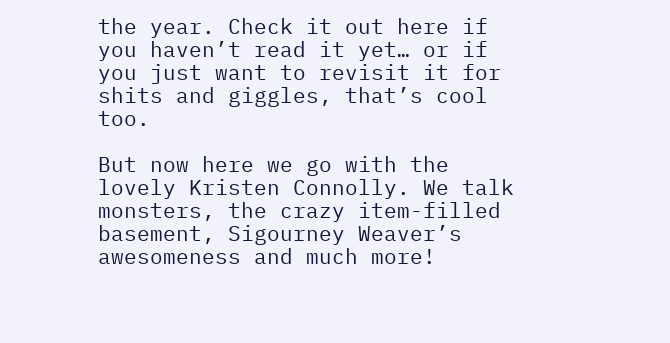the year. Check it out here if you haven’t read it yet… or if you just want to revisit it for shits and giggles, that’s cool too.

But now here we go with the lovely Kristen Connolly. We talk monsters, the crazy item-filled basement, Sigourney Weaver’s awesomeness and much more!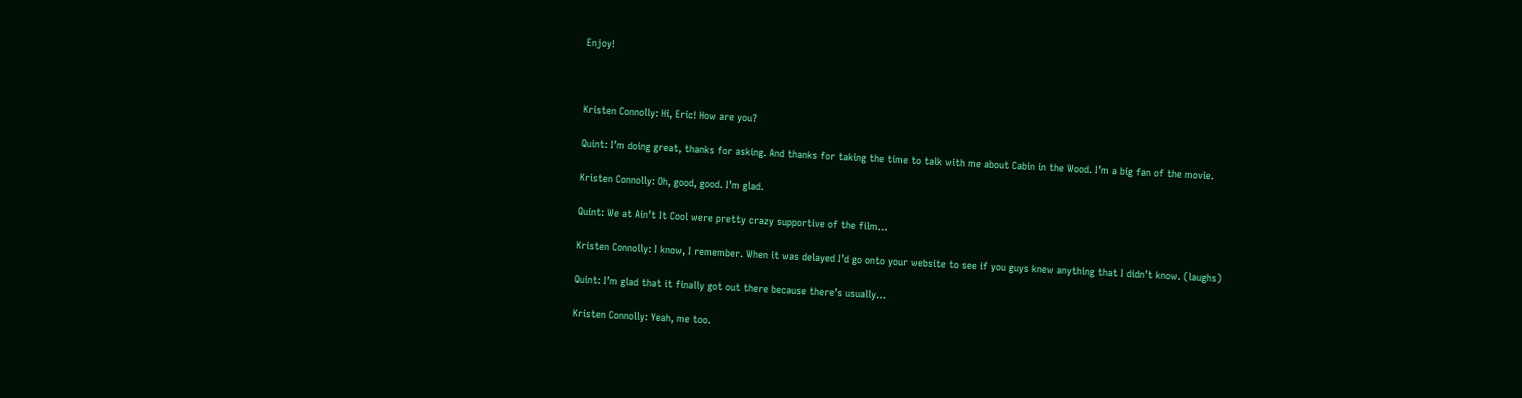Enjoy!



Kristen Connolly: Hi, Eric! How are you?

Quint: I’m doing great, thanks for asking. And thanks for taking the time to talk with me about Cabin in the Wood. I’m a big fan of the movie.

Kristen Connolly: Oh, good, good. I’m glad.

Quint: We at Ain’t It Cool were pretty crazy supportive of the film…

Kristen Connolly: I know, I remember. When it was delayed I’d go onto your website to see if you guys knew anything that I didn’t know. (laughs)

Quint: I’m glad that it finally got out there because there’s usually…

Kristen Connolly: Yeah, me too.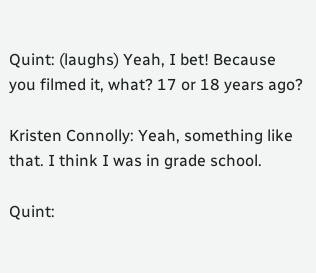Quint: (laughs) Yeah, I bet! Because you filmed it, what? 17 or 18 years ago?

Kristen Connolly: Yeah, something like that. I think I was in grade school.

Quint: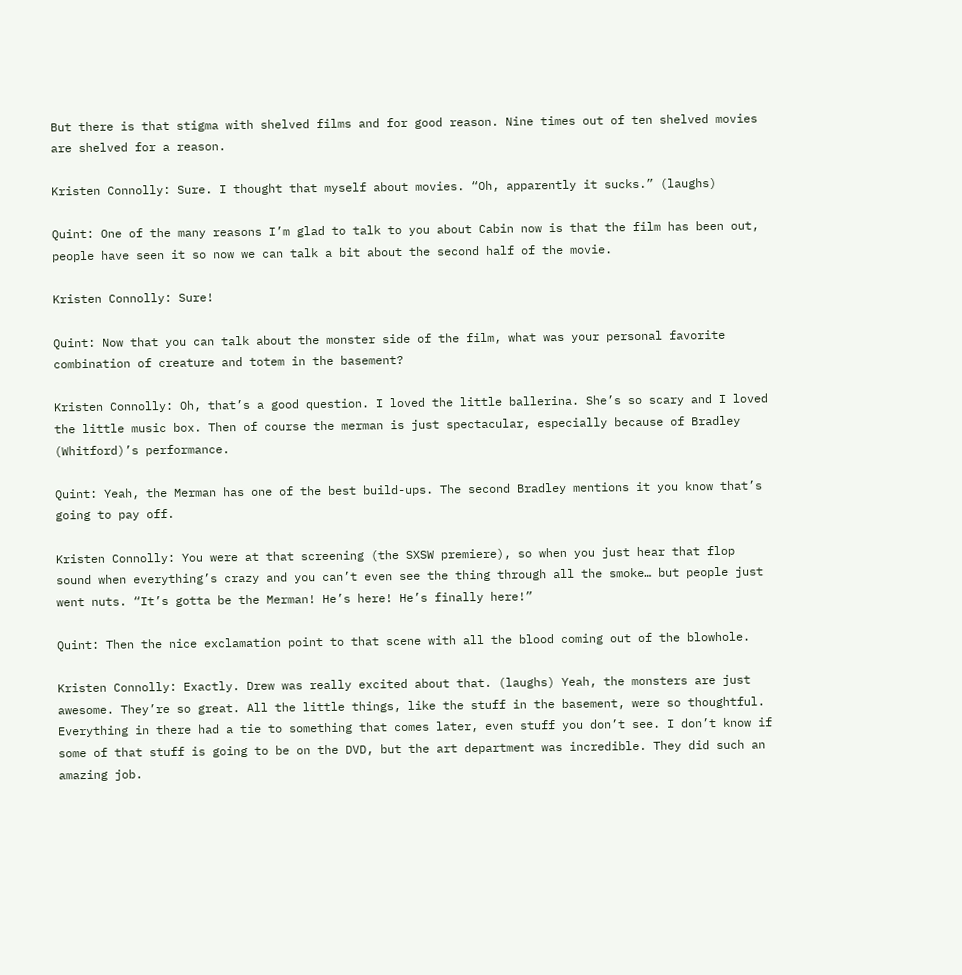But there is that stigma with shelved films and for good reason. Nine times out of ten shelved movies are shelved for a reason.

Kristen Connolly: Sure. I thought that myself about movies. “Oh, apparently it sucks.” (laughs)

Quint: One of the many reasons I’m glad to talk to you about Cabin now is that the film has been out, people have seen it so now we can talk a bit about the second half of the movie.

Kristen Connolly: Sure!

Quint: Now that you can talk about the monster side of the film, what was your personal favorite combination of creature and totem in the basement?

Kristen Connolly: Oh, that’s a good question. I loved the little ballerina. She’s so scary and I loved the little music box. Then of course the merman is just spectacular, especially because of Bradley (Whitford)’s performance.

Quint: Yeah, the Merman has one of the best build-ups. The second Bradley mentions it you know that’s going to pay off.

Kristen Connolly: You were at that screening (the SXSW premiere), so when you just hear that flop sound when everything’s crazy and you can’t even see the thing through all the smoke… but people just went nuts. “It’s gotta be the Merman! He’s here! He’s finally here!”

Quint: Then the nice exclamation point to that scene with all the blood coming out of the blowhole.

Kristen Connolly: Exactly. Drew was really excited about that. (laughs) Yeah, the monsters are just awesome. They’re so great. All the little things, like the stuff in the basement, were so thoughtful. Everything in there had a tie to something that comes later, even stuff you don’t see. I don’t know if some of that stuff is going to be on the DVD, but the art department was incredible. They did such an amazing job.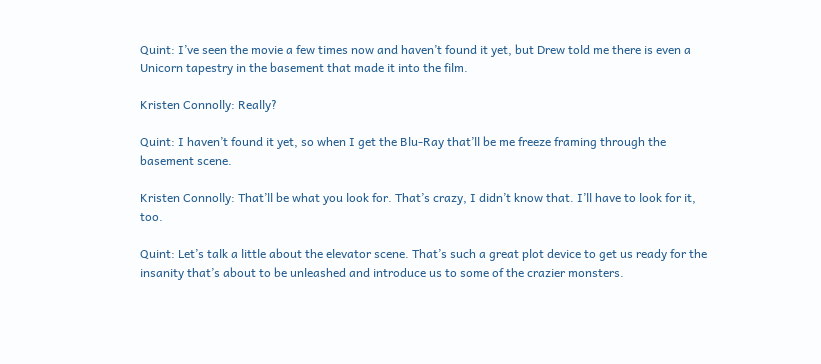Quint: I’ve seen the movie a few times now and haven’t found it yet, but Drew told me there is even a Unicorn tapestry in the basement that made it into the film.

Kristen Connolly: Really?

Quint: I haven’t found it yet, so when I get the Blu-Ray that’ll be me freeze framing through the basement scene.

Kristen Connolly: That’ll be what you look for. That’s crazy, I didn’t know that. I’ll have to look for it, too.

Quint: Let’s talk a little about the elevator scene. That’s such a great plot device to get us ready for the insanity that’s about to be unleashed and introduce us to some of the crazier monsters.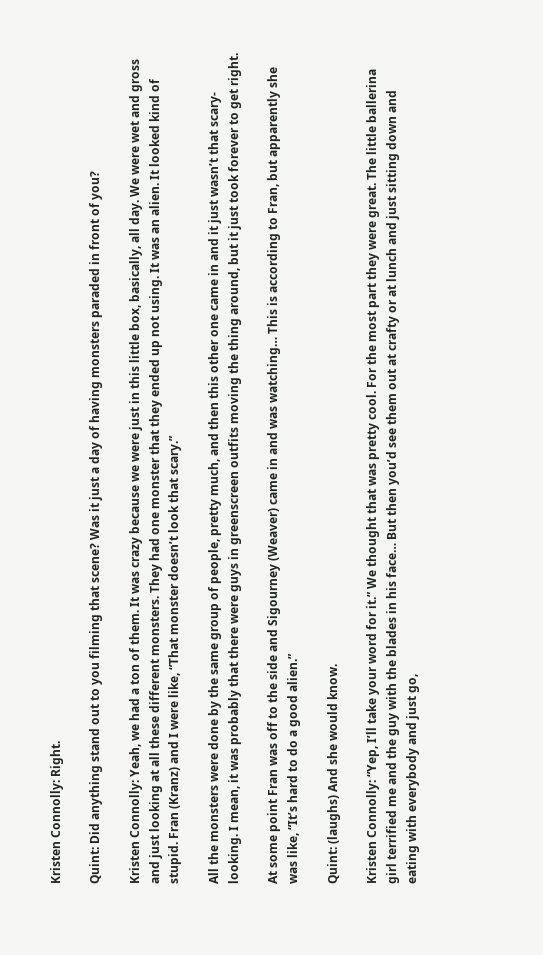Kristen Connolly: Right.

Quint: Did anything stand out to you filming that scene? Was it just a day of having monsters paraded in front of you?

Kristen Connolly: Yeah, we had a ton of them. It was crazy because we were just in this little box, basically, all day. We were wet and gross and just looking at all these different monsters. They had one monster that they ended up not using. It was an alien. It looked kind of stupid. Fran (Kranz) and I were like, “That monster doesn’t look that scary.”

All the monsters were done by the same group of people, pretty much, and then this other one came in and it just wasn’t that scary-looking. I mean, it was probably that there were guys in greenscreen outfits moving the thing around, but it just took forever to get right.

At some point Fran was off to the side and Sigourney (Weaver) came in and was watching… This is according to Fran, but apparently she was like, “It’s hard to do a good alien.”

Quint: (laughs) And she would know.

Kristen Connolly: “Yep, I’ll take your word for it.” We thought that was pretty cool. For the most part they were great. The little ballerina girl terrified me and the guy with the blades in his face… But then you’d see them out at crafty or at lunch and just sitting down and eating with everybody and just go,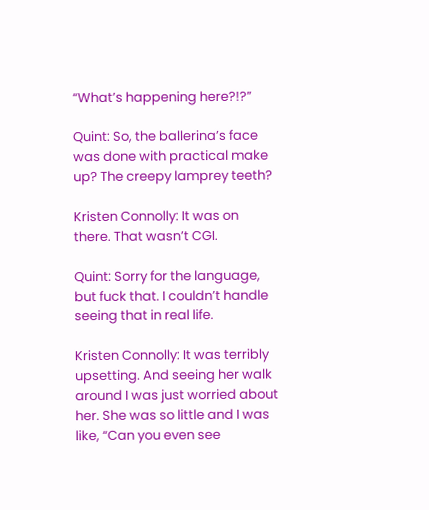“What’s happening here?!?”

Quint: So, the ballerina’s face was done with practical make up? The creepy lamprey teeth?

Kristen Connolly: It was on there. That wasn’t CGI.

Quint: Sorry for the language, but fuck that. I couldn’t handle seeing that in real life.

Kristen Connolly: It was terribly upsetting. And seeing her walk around I was just worried about her. She was so little and I was like, “Can you even see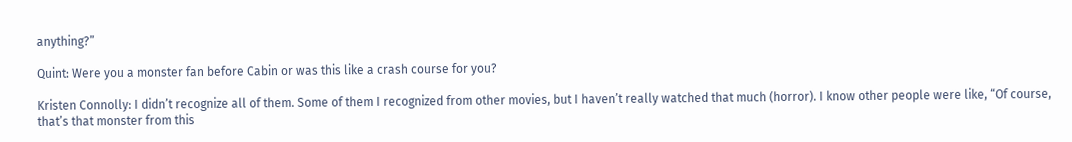anything?”

Quint: Were you a monster fan before Cabin or was this like a crash course for you?

Kristen Connolly: I didn’t recognize all of them. Some of them I recognized from other movies, but I haven’t really watched that much (horror). I know other people were like, “Of course, that’s that monster from this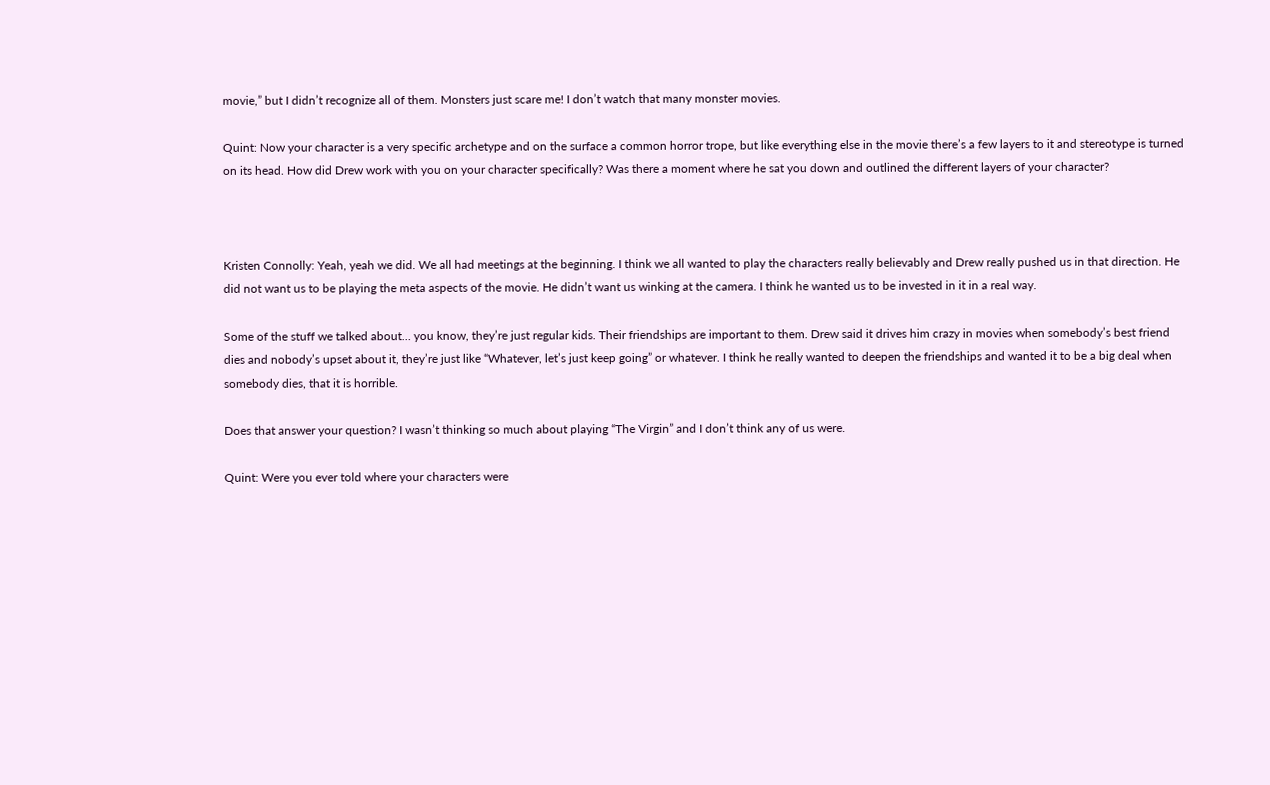movie,” but I didn’t recognize all of them. Monsters just scare me! I don’t watch that many monster movies.

Quint: Now your character is a very specific archetype and on the surface a common horror trope, but like everything else in the movie there’s a few layers to it and stereotype is turned on its head. How did Drew work with you on your character specifically? Was there a moment where he sat you down and outlined the different layers of your character?



Kristen Connolly: Yeah, yeah we did. We all had meetings at the beginning. I think we all wanted to play the characters really believably and Drew really pushed us in that direction. He did not want us to be playing the meta aspects of the movie. He didn’t want us winking at the camera. I think he wanted us to be invested in it in a real way.

Some of the stuff we talked about… you know, they’re just regular kids. Their friendships are important to them. Drew said it drives him crazy in movies when somebody’s best friend dies and nobody’s upset about it, they’re just like “Whatever, let’s just keep going” or whatever. I think he really wanted to deepen the friendships and wanted it to be a big deal when somebody dies, that it is horrible.

Does that answer your question? I wasn’t thinking so much about playing “The Virgin” and I don’t think any of us were.

Quint: Were you ever told where your characters were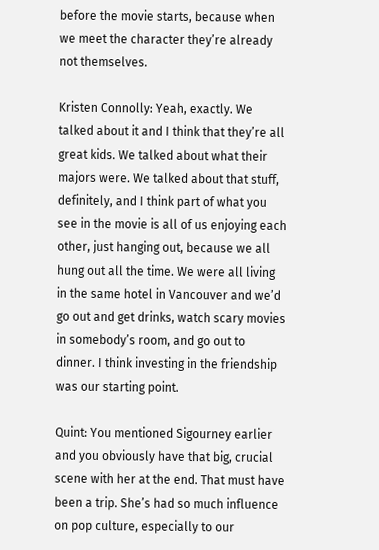before the movie starts, because when we meet the character they’re already not themselves.

Kristen Connolly: Yeah, exactly. We talked about it and I think that they’re all great kids. We talked about what their majors were. We talked about that stuff, definitely, and I think part of what you see in the movie is all of us enjoying each other, just hanging out, because we all hung out all the time. We were all living in the same hotel in Vancouver and we’d go out and get drinks, watch scary movies in somebody’s room, and go out to dinner. I think investing in the friendship was our starting point.

Quint: You mentioned Sigourney earlier and you obviously have that big, crucial scene with her at the end. That must have been a trip. She’s had so much influence on pop culture, especially to our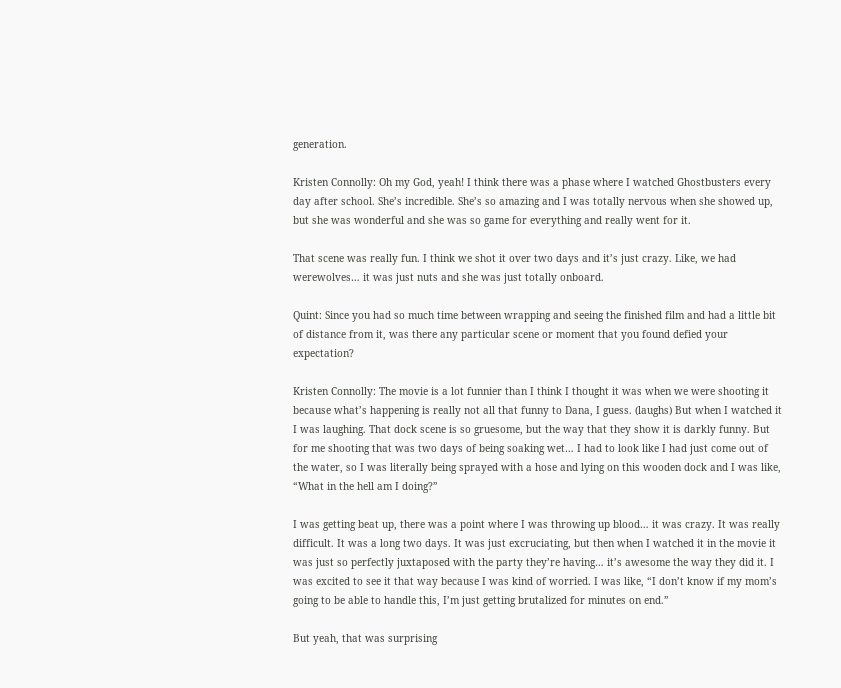generation.

Kristen Connolly: Oh my God, yeah! I think there was a phase where I watched Ghostbusters every day after school. She’s incredible. She’s so amazing and I was totally nervous when she showed up, but she was wonderful and she was so game for everything and really went for it.

That scene was really fun. I think we shot it over two days and it’s just crazy. Like, we had werewolves… it was just nuts and she was just totally onboard.

Quint: Since you had so much time between wrapping and seeing the finished film and had a little bit of distance from it, was there any particular scene or moment that you found defied your expectation?

Kristen Connolly: The movie is a lot funnier than I think I thought it was when we were shooting it because what’s happening is really not all that funny to Dana, I guess. (laughs) But when I watched it I was laughing. That dock scene is so gruesome, but the way that they show it is darkly funny. But for me shooting that was two days of being soaking wet… I had to look like I had just come out of the water, so I was literally being sprayed with a hose and lying on this wooden dock and I was like, “What in the hell am I doing?”

I was getting beat up, there was a point where I was throwing up blood… it was crazy. It was really difficult. It was a long two days. It was just excruciating, but then when I watched it in the movie it was just so perfectly juxtaposed with the party they’re having… it’s awesome the way they did it. I was excited to see it that way because I was kind of worried. I was like, “I don’t know if my mom’s going to be able to handle this, I’m just getting brutalized for minutes on end.”

But yeah, that was surprising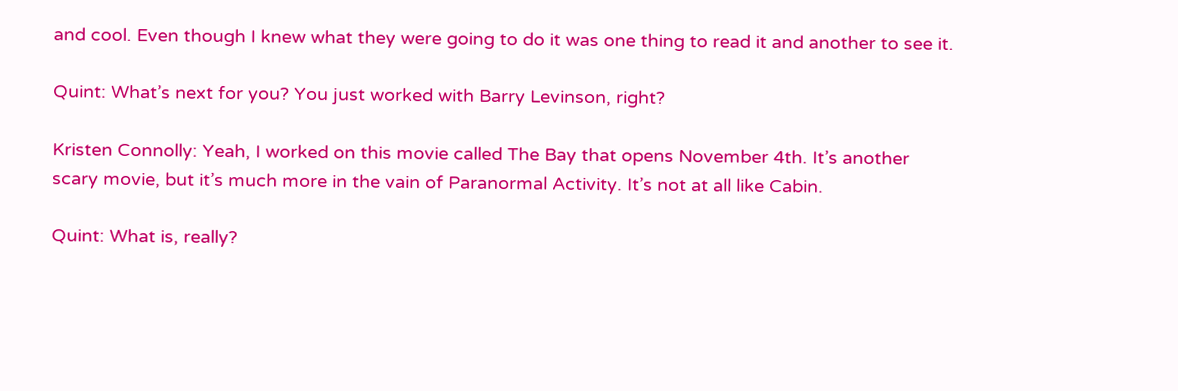and cool. Even though I knew what they were going to do it was one thing to read it and another to see it.

Quint: What’s next for you? You just worked with Barry Levinson, right?

Kristen Connolly: Yeah, I worked on this movie called The Bay that opens November 4th. It’s another scary movie, but it’s much more in the vain of Paranormal Activity. It’s not at all like Cabin.

Quint: What is, really?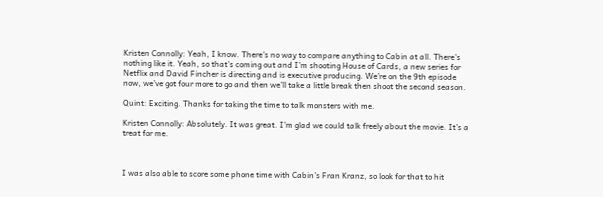Kristen Connolly: Yeah, I know. There’s no way to compare anything to Cabin at all. There’s nothing like it. Yeah, so that’s coming out and I’m shooting House of Cards, a new series for Netflix and David Fincher is directing and is executive producing. We’re on the 9th episode now, we’ve got four more to go and then we’ll take a little break then shoot the second season.

Quint: Exciting. Thanks for taking the time to talk monsters with me.

Kristen Connolly: Absolutely. It was great. I’m glad we could talk freely about the movie. It’s a treat for me.



I was also able to score some phone time with Cabin’s Fran Kranz, so look for that to hit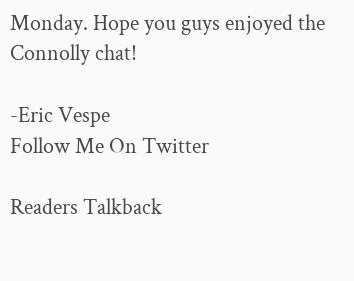Monday. Hope you guys enjoyed the Connolly chat!

-Eric Vespe
Follow Me On Twitter

Readers Talkback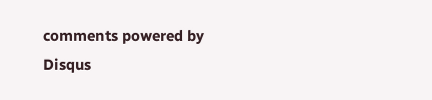comments powered by Disqus